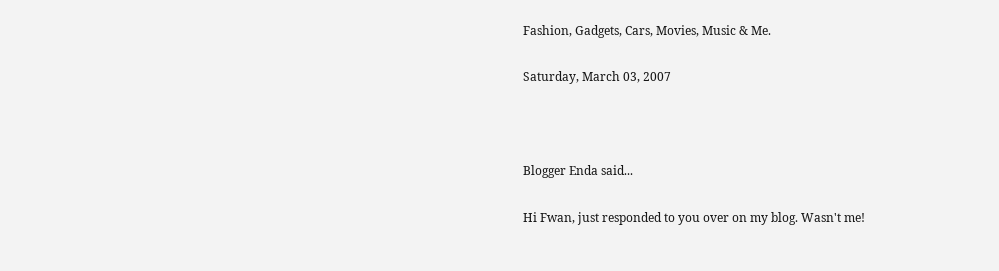Fashion, Gadgets, Cars, Movies, Music & Me.

Saturday, March 03, 2007



Blogger Enda said...

Hi Fwan, just responded to you over on my blog. Wasn't me!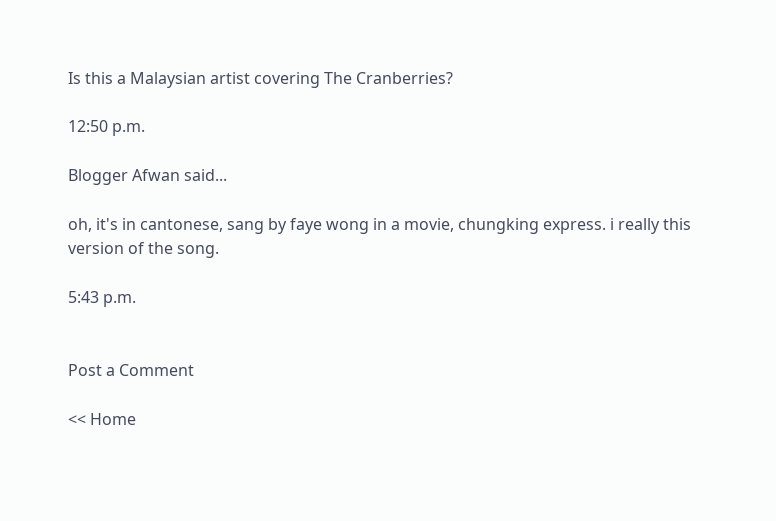Is this a Malaysian artist covering The Cranberries?

12:50 p.m.

Blogger Afwan said...

oh, it's in cantonese, sang by faye wong in a movie, chungking express. i really this version of the song.

5:43 p.m.


Post a Comment

<< Home